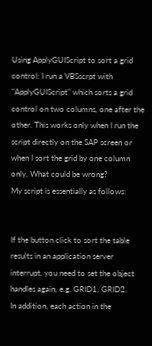Using ApplyGUIScript to sort a grid control: I run a VBSscrpt with "ApplyGUIScript" which sorts a grid control on two columns, one after the other. This works only when I run the script directly on the SAP screen or when I sort the grid by one column only. What could be wrong?
My script is essentially as follows:


If the button click to sort the table results in an application server interrupt, you need to set the object handles again, e.g. GRID1, GRID2.
In addition, each action in the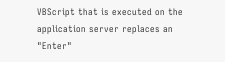VBScript that is executed on the application server replaces an "Enter"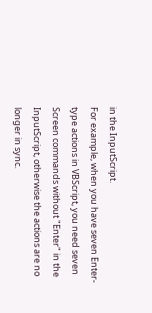in the InputScript.
For example, when you have seven Enter-type actions in VBScript, you need seven Screen commands without "Enter" in the InputScript, otherwise the actions are no longer in sync.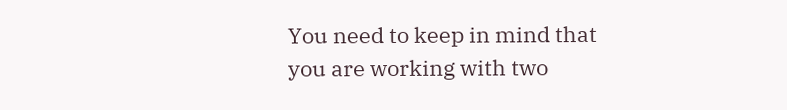You need to keep in mind that you are working with two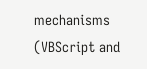mechanisms (VBScript and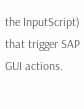the InputScript) that trigger SAP GUI actions.